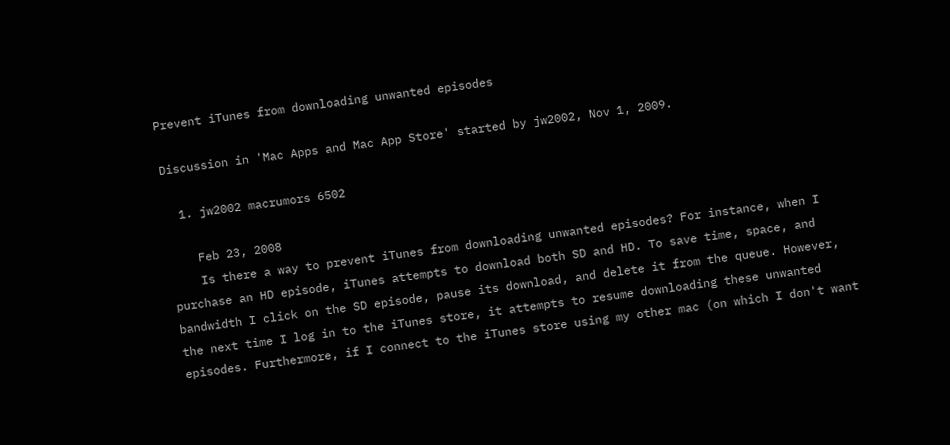Prevent iTunes from downloading unwanted episodes

Discussion in 'Mac Apps and Mac App Store' started by jw2002, Nov 1, 2009.

  1. jw2002 macrumors 6502

    Feb 23, 2008
    Is there a way to prevent iTunes from downloading unwanted episodes? For instance, when I purchase an HD episode, iTunes attempts to download both SD and HD. To save time, space, and bandwidth I click on the SD episode, pause its download, and delete it from the queue. However, the next time I log in to the iTunes store, it attempts to resume downloading these unwanted episodes. Furthermore, if I connect to the iTunes store using my other mac (on which I don't want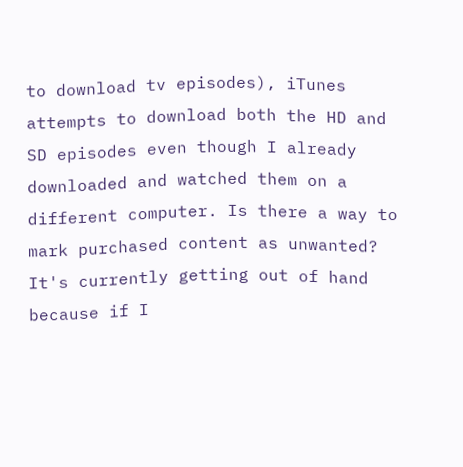to download tv episodes), iTunes attempts to download both the HD and SD episodes even though I already downloaded and watched them on a different computer. Is there a way to mark purchased content as unwanted? It's currently getting out of hand because if I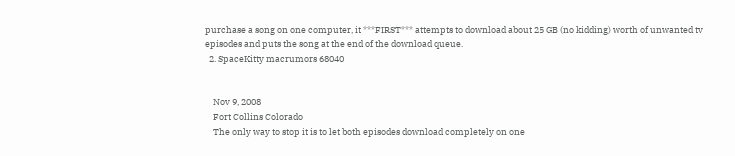purchase a song on one computer, it ***FIRST*** attempts to download about 25 GB (no kidding) worth of unwanted tv episodes and puts the song at the end of the download queue.
  2. SpaceKitty macrumors 68040


    Nov 9, 2008
    Fort Collins Colorado
    The only way to stop it is to let both episodes download completely on one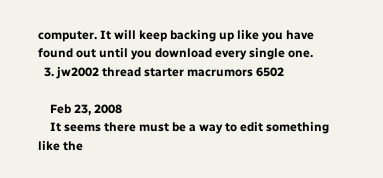computer. It will keep backing up like you have found out until you download every single one.
  3. jw2002 thread starter macrumors 6502

    Feb 23, 2008
    It seems there must be a way to edit something like the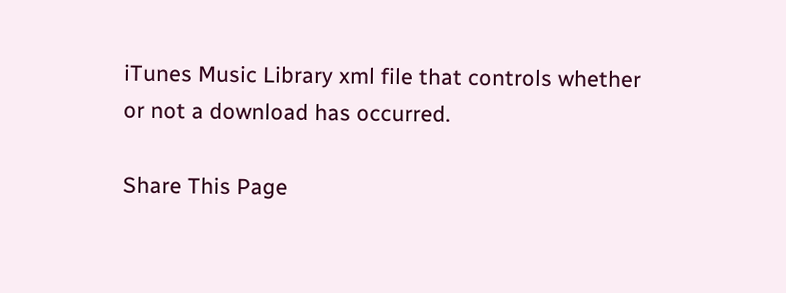iTunes Music Library xml file that controls whether or not a download has occurred.

Share This Page